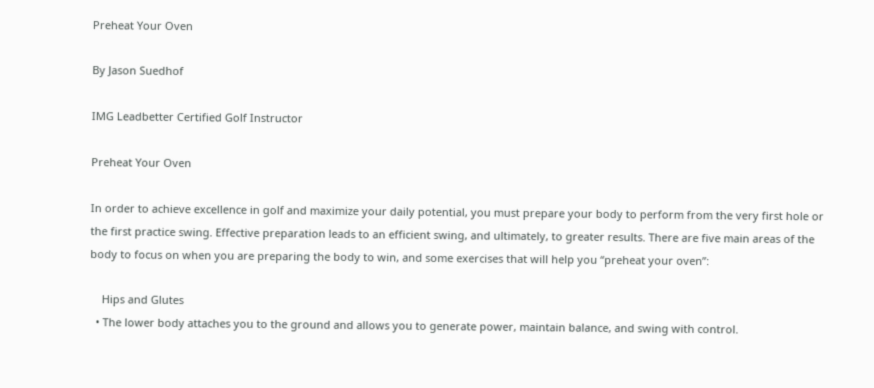Preheat Your Oven

By Jason Suedhof

IMG Leadbetter Certified Golf Instructor

Preheat Your Oven

In order to achieve excellence in golf and maximize your daily potential, you must prepare your body to perform from the very first hole or the first practice swing. Effective preparation leads to an efficient swing, and ultimately, to greater results. There are five main areas of the body to focus on when you are preparing the body to win, and some exercises that will help you “preheat your oven”:

    Hips and Glutes
  • The lower body attaches you to the ground and allows you to generate power, maintain balance, and swing with control.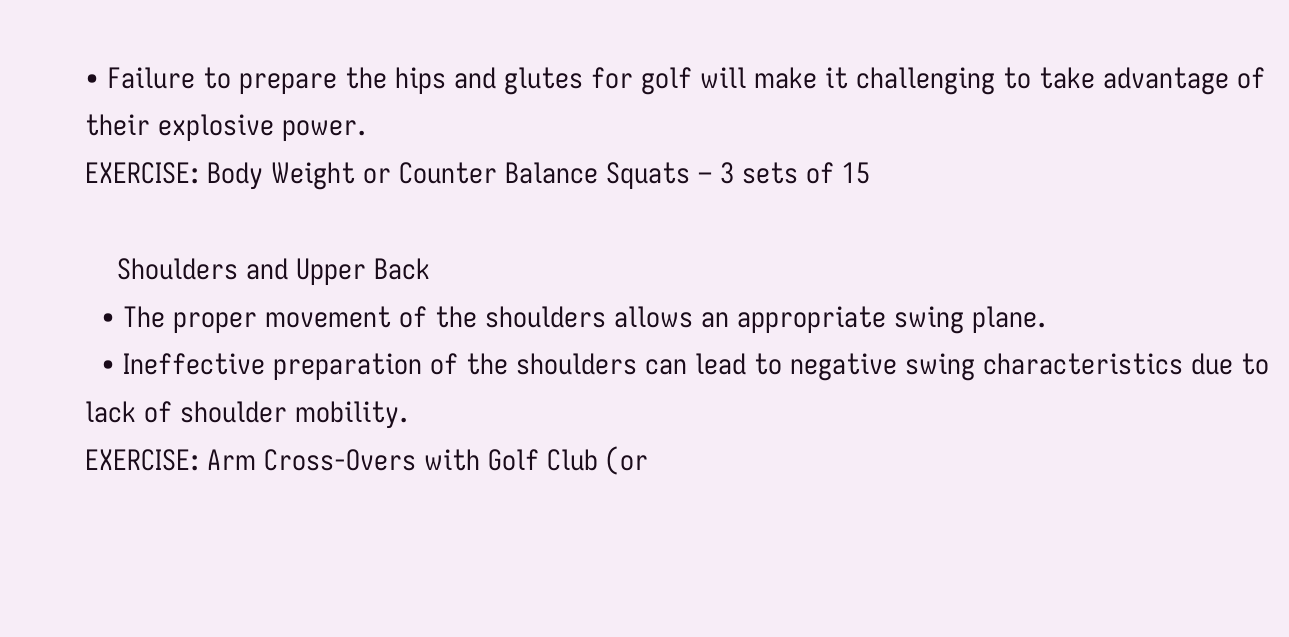• Failure to prepare the hips and glutes for golf will make it challenging to take advantage of their explosive power.
EXERCISE: Body Weight or Counter Balance Squats – 3 sets of 15

    Shoulders and Upper Back
  • The proper movement of the shoulders allows an appropriate swing plane.
  • Ineffective preparation of the shoulders can lead to negative swing characteristics due to lack of shoulder mobility.
EXERCISE: Arm Cross-Overs with Golf Club (or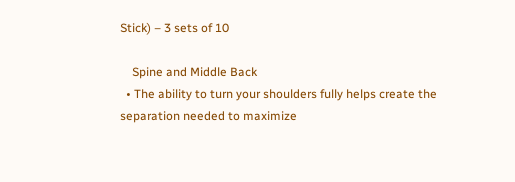Stick) – 3 sets of 10

    Spine and Middle Back
  • The ability to turn your shoulders fully helps create the separation needed to maximize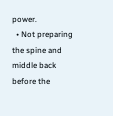power.
  • Not preparing the spine and middle back before the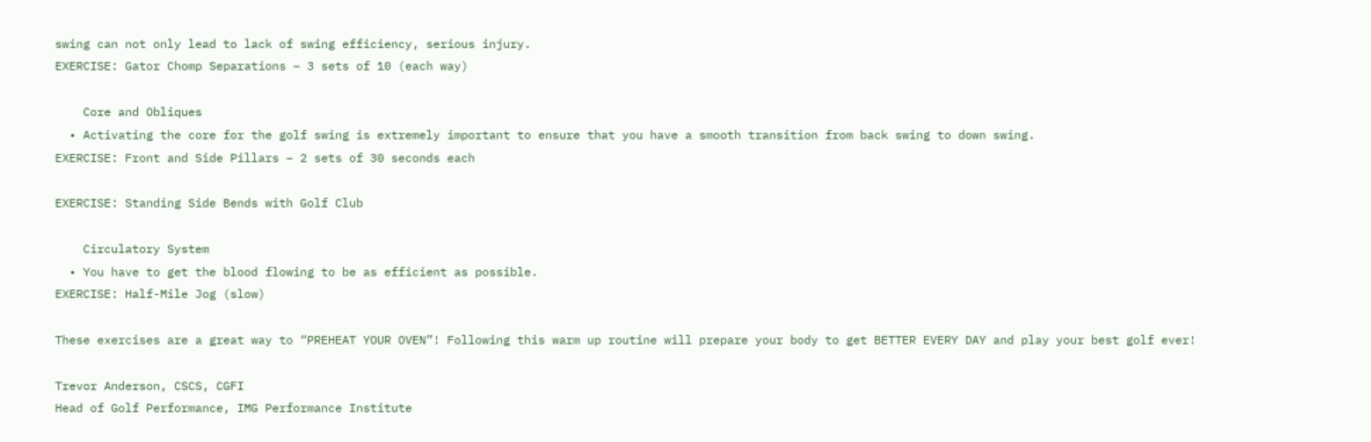swing can not only lead to lack of swing efficiency, serious injury.
EXERCISE: Gator Chomp Separations – 3 sets of 10 (each way)

    Core and Obliques
  • Activating the core for the golf swing is extremely important to ensure that you have a smooth transition from back swing to down swing.
EXERCISE: Front and Side Pillars – 2 sets of 30 seconds each

EXERCISE: Standing Side Bends with Golf Club

    Circulatory System
  • You have to get the blood flowing to be as efficient as possible.
EXERCISE: Half-Mile Jog (slow)

These exercises are a great way to “PREHEAT YOUR OVEN”! Following this warm up routine will prepare your body to get BETTER EVERY DAY and play your best golf ever!

Trevor Anderson, CSCS, CGFI
Head of Golf Performance, IMG Performance Institute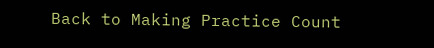Back to Making Practice Count